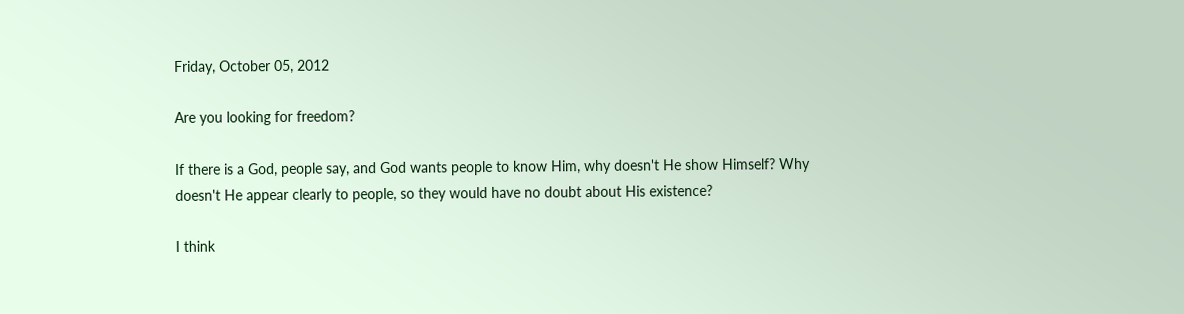Friday, October 05, 2012

Are you looking for freedom?

If there is a God, people say, and God wants people to know Him, why doesn't He show Himself? Why doesn't He appear clearly to people, so they would have no doubt about His existence?

I think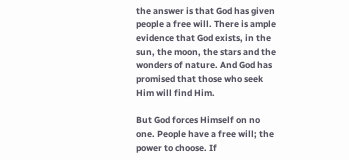the answer is that God has given people a free will. There is ample evidence that God exists, in the sun, the moon, the stars and the wonders of nature. And God has promised that those who seek Him will find Him.

But God forces Himself on no one. People have a free will; the power to choose. If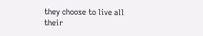they choose to live all their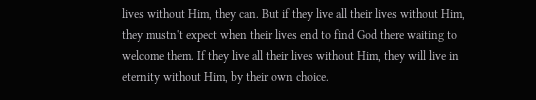lives without Him, they can. But if they live all their lives without Him, they mustn't expect when their lives end to find God there waiting to welcome them. If they live all their lives without Him, they will live in eternity without Him, by their own choice.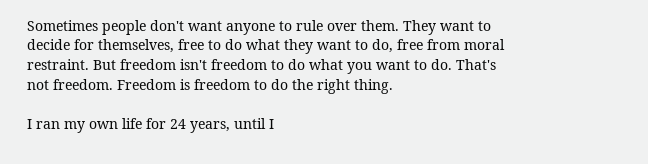Sometimes people don't want anyone to rule over them. They want to decide for themselves, free to do what they want to do, free from moral restraint. But freedom isn't freedom to do what you want to do. That's not freedom. Freedom is freedom to do the right thing.

I ran my own life for 24 years, until I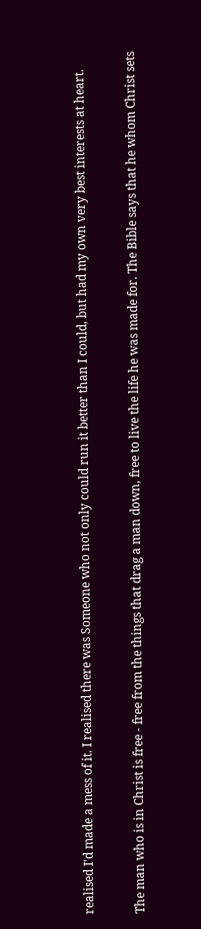realised I'd made a mess of it. I realised there was Someone who not only could run it better than I could, but had my own very best interests at heart.

The man who is in Christ is free - free from the things that drag a man down, free to live the life he was made for. The Bible says that he whom Christ sets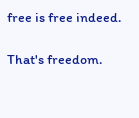free is free indeed.

That's freedom.